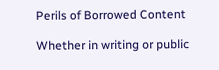Perils of Borrowed Content

Whether in writing or public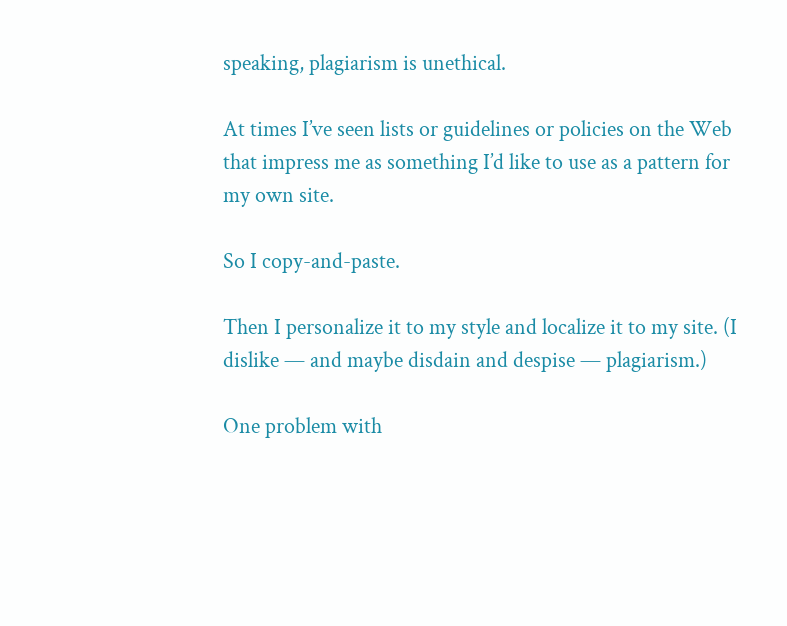speaking, plagiarism is unethical.

At times I’ve seen lists or guidelines or policies on the Web that impress me as something I’d like to use as a pattern for my own site.

So I copy-and-paste.

Then I personalize it to my style and localize it to my site. (I dislike — and maybe disdain and despise — plagiarism.)

One problem with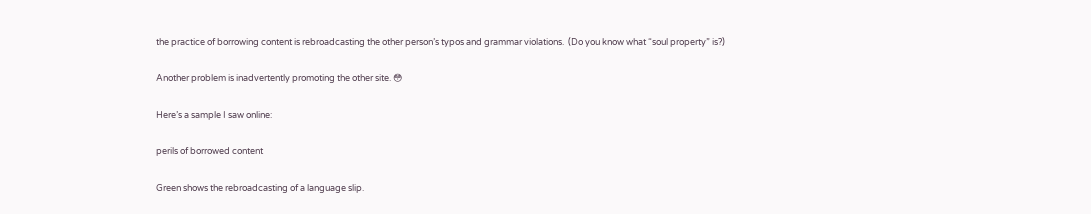the practice of borrowing content is rebroadcasting the other person’s typos and grammar violations.  (Do you know what “soul property” is?)

Another problem is inadvertently promoting the other site. 😳

Here’s a sample I saw online:

perils of borrowed content

Green shows the rebroadcasting of a language slip.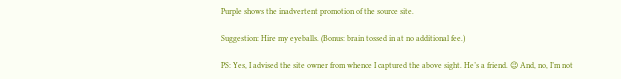Purple shows the inadvertent promotion of the source site.

Suggestion: Hire my eyeballs. (Bonus: brain tossed in at no additional fee.)

PS: Yes, I advised the site owner from whence I captured the above sight. He’s a friend. 😉 And, no, I’m not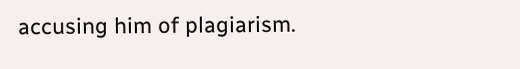accusing him of plagiarism.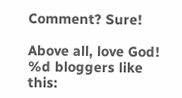Comment? Sure!

Above all, love God!
%d bloggers like this: